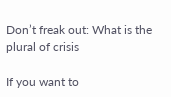Don’t freak out: What is the plural of crisis

If you want to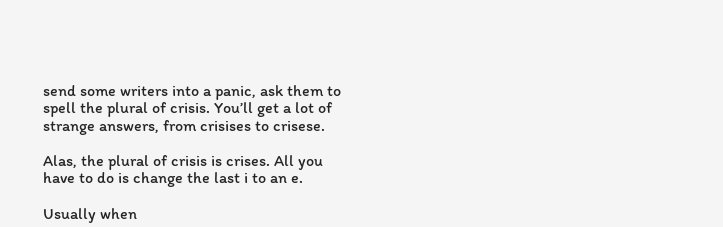send some writers into a panic, ask them to spell the plural of crisis. You’ll get a lot of strange answers, from crisises to crisese.

Alas, the plural of crisis is crises. All you have to do is change the last i to an e.

Usually when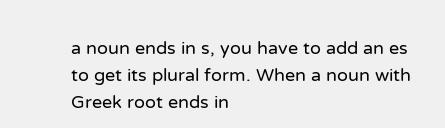a noun ends in s, you have to add an es to get its plural form. When a noun with Greek root ends in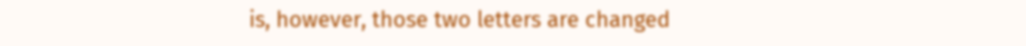is, however, those two letters are changed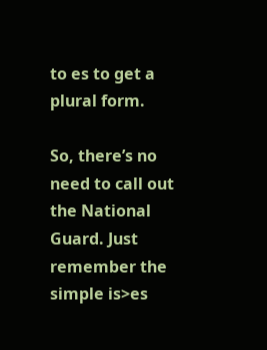to es to get a plural form.

So, there’s no need to call out the National Guard. Just remember the simple is>es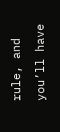rule, and you’ll have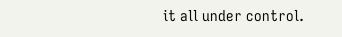it all under control.